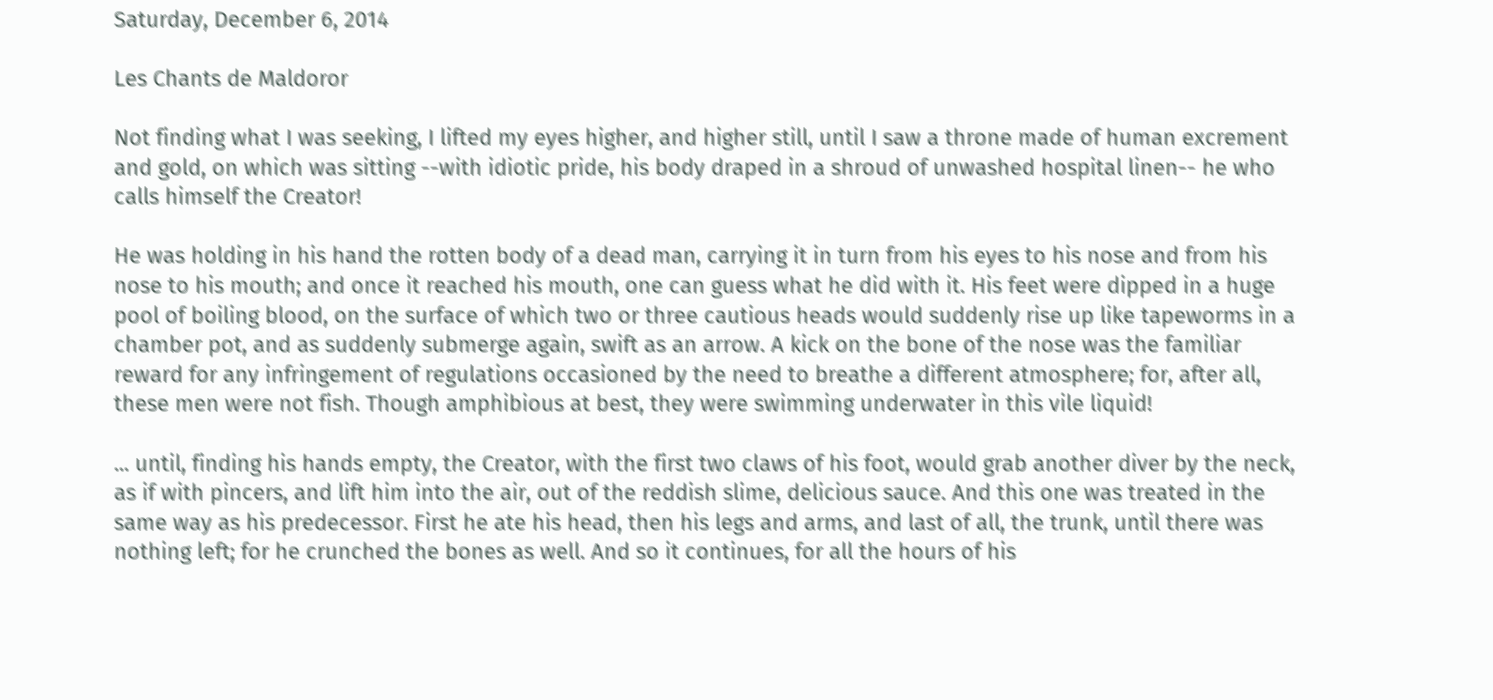Saturday, December 6, 2014

Les Chants de Maldoror

Not finding what I was seeking, I lifted my eyes higher, and higher still, until I saw a throne made of human excrement and gold, on which was sitting --with idiotic pride, his body draped in a shroud of unwashed hospital linen-- he who calls himself the Creator!

He was holding in his hand the rotten body of a dead man, carrying it in turn from his eyes to his nose and from his nose to his mouth; and once it reached his mouth, one can guess what he did with it. His feet were dipped in a huge pool of boiling blood, on the surface of which two or three cautious heads would suddenly rise up like tapeworms in a chamber pot, and as suddenly submerge again, swift as an arrow. A kick on the bone of the nose was the familiar reward for any infringement of regulations occasioned by the need to breathe a different atmosphere; for, after all, these men were not fish. Though amphibious at best, they were swimming underwater in this vile liquid!

... until, finding his hands empty, the Creator, with the first two claws of his foot, would grab another diver by the neck, as if with pincers, and lift him into the air, out of the reddish slime, delicious sauce. And this one was treated in the same way as his predecessor. First he ate his head, then his legs and arms, and last of all, the trunk, until there was nothing left; for he crunched the bones as well. And so it continues, for all the hours of his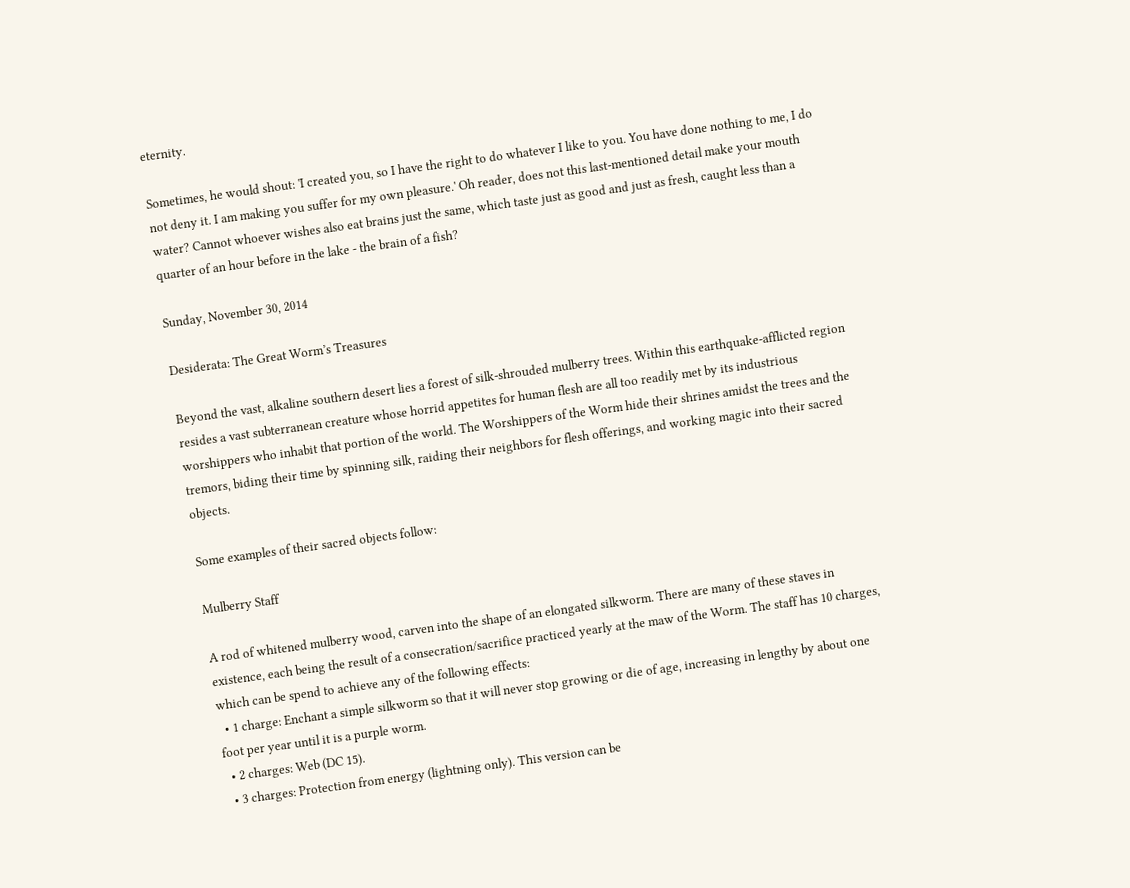eternity.

Sometimes, he would shout: 'I created you, so I have the right to do whatever I like to you. You have done nothing to me, I do not deny it. I am making you suffer for my own pleasure.' Oh reader, does not this last-mentioned detail make your mouth water? Cannot whoever wishes also eat brains just the same, which taste just as good and just as fresh, caught less than a quarter of an hour before in the lake - the brain of a fish?

Sunday, November 30, 2014

Desiderata: The Great Worm’s Treasures

Beyond the vast, alkaline southern desert lies a forest of silk-shrouded mulberry trees. Within this earthquake-afflicted region resides a vast subterranean creature whose horrid appetites for human flesh are all too readily met by its industrious worshippers who inhabit that portion of the world. The Worshippers of the Worm hide their shrines amidst the trees and the tremors, biding their time by spinning silk, raiding their neighbors for flesh offerings, and working magic into their sacred objects.

Some examples of their sacred objects follow:

Mulberry Staff

A rod of whitened mulberry wood, carven into the shape of an elongated silkworm. There are many of these staves in existence, each being the result of a consecration/sacrifice practiced yearly at the maw of the Worm. The staff has 10 charges, which can be spend to achieve any of the following effects:
  • 1 charge: Enchant a simple silkworm so that it will never stop growing or die of age, increasing in lengthy by about one foot per year until it is a purple worm.
  • 2 charges: Web (DC 15).
  • 3 charges: Protection from energy (lightning only). This version can be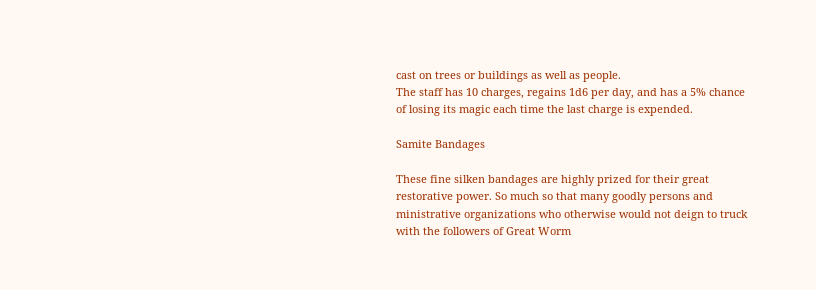cast on trees or buildings as well as people.
The staff has 10 charges, regains 1d6 per day, and has a 5% chance of losing its magic each time the last charge is expended.

Samite Bandages

These fine silken bandages are highly prized for their great restorative power. So much so that many goodly persons and ministrative organizations who otherwise would not deign to truck with the followers of Great Worm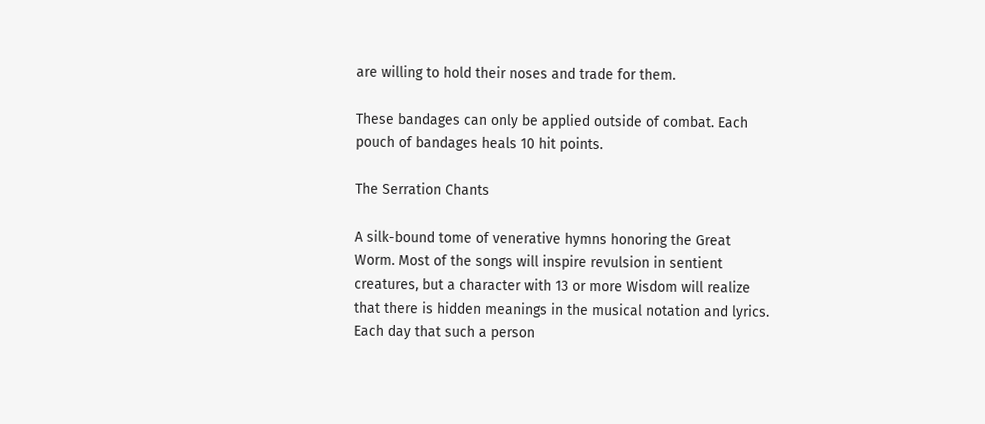are willing to hold their noses and trade for them.

These bandages can only be applied outside of combat. Each pouch of bandages heals 10 hit points.

The Serration Chants

A silk-bound tome of venerative hymns honoring the Great Worm. Most of the songs will inspire revulsion in sentient creatures, but a character with 13 or more Wisdom will realize that there is hidden meanings in the musical notation and lyrics. Each day that such a person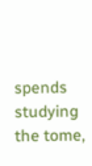spends studying the tome,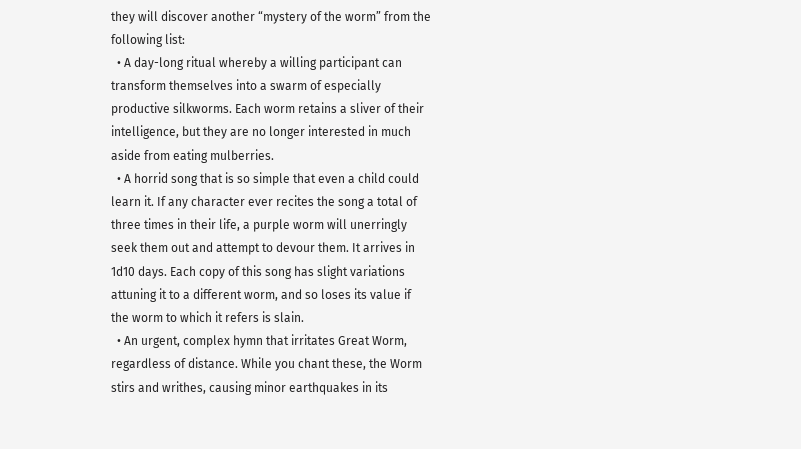they will discover another “mystery of the worm” from the following list:
  • A day-long ritual whereby a willing participant can transform themselves into a swarm of especially productive silkworms. Each worm retains a sliver of their intelligence, but they are no longer interested in much aside from eating mulberries.
  • A horrid song that is so simple that even a child could learn it. If any character ever recites the song a total of three times in their life, a purple worm will unerringly seek them out and attempt to devour them. It arrives in 1d10 days. Each copy of this song has slight variations attuning it to a different worm, and so loses its value if the worm to which it refers is slain.
  • An urgent, complex hymn that irritates Great Worm, regardless of distance. While you chant these, the Worm stirs and writhes, causing minor earthquakes in its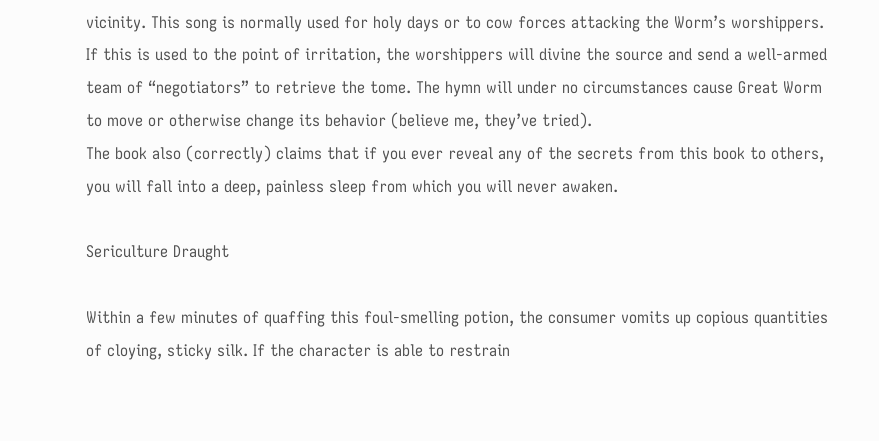vicinity. This song is normally used for holy days or to cow forces attacking the Worm’s worshippers. If this is used to the point of irritation, the worshippers will divine the source and send a well-armed team of “negotiators” to retrieve the tome. The hymn will under no circumstances cause Great Worm to move or otherwise change its behavior (believe me, they’ve tried).
The book also (correctly) claims that if you ever reveal any of the secrets from this book to others, you will fall into a deep, painless sleep from which you will never awaken.

Sericulture Draught

Within a few minutes of quaffing this foul-smelling potion, the consumer vomits up copious quantities of cloying, sticky silk. If the character is able to restrain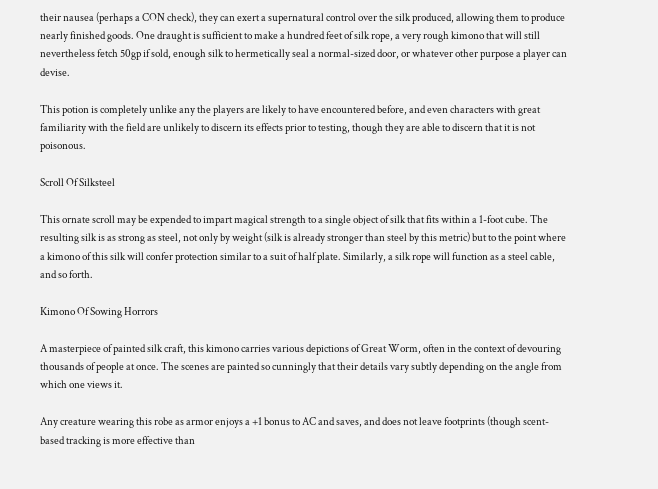their nausea (perhaps a CON check), they can exert a supernatural control over the silk produced, allowing them to produce nearly finished goods. One draught is sufficient to make a hundred feet of silk rope, a very rough kimono that will still nevertheless fetch 50gp if sold, enough silk to hermetically seal a normal-sized door, or whatever other purpose a player can devise.

This potion is completely unlike any the players are likely to have encountered before, and even characters with great familiarity with the field are unlikely to discern its effects prior to testing, though they are able to discern that it is not poisonous.

Scroll Of Silksteel

This ornate scroll may be expended to impart magical strength to a single object of silk that fits within a 1-foot cube. The resulting silk is as strong as steel, not only by weight (silk is already stronger than steel by this metric) but to the point where a kimono of this silk will confer protection similar to a suit of half plate. Similarly, a silk rope will function as a steel cable, and so forth.

Kimono Of Sowing Horrors

A masterpiece of painted silk craft, this kimono carries various depictions of Great Worm, often in the context of devouring thousands of people at once. The scenes are painted so cunningly that their details vary subtly depending on the angle from which one views it.

Any creature wearing this robe as armor enjoys a +1 bonus to AC and saves, and does not leave footprints (though scent-based tracking is more effective than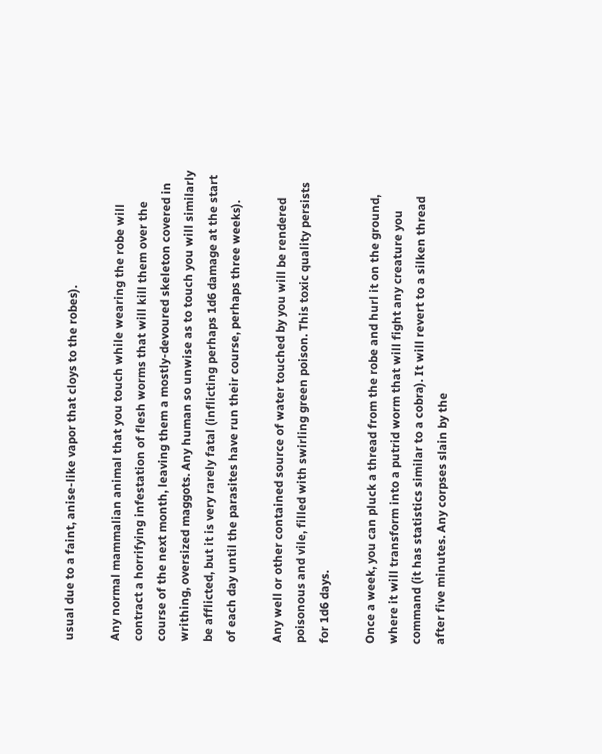usual due to a faint, anise-like vapor that cloys to the robes).

Any normal mammalian animal that you touch while wearing the robe will contract a horrifying infestation of flesh worms that will kill them over the course of the next month, leaving them a mostly-devoured skeleton covered in writhing, oversized maggots. Any human so unwise as to touch you will similarly be afflicted, but it is very rarely fatal (inflicting perhaps 1d6 damage at the start of each day until the parasites have run their course, perhaps three weeks).

Any well or other contained source of water touched by you will be rendered poisonous and vile, filled with swirling green poison. This toxic quality persists for 1d6 days.

Once a week, you can pluck a thread from the robe and hurl it on the ground, where it will transform into a putrid worm that will fight any creature you command (it has statistics similar to a cobra). It will revert to a silken thread after five minutes. Any corpses slain by the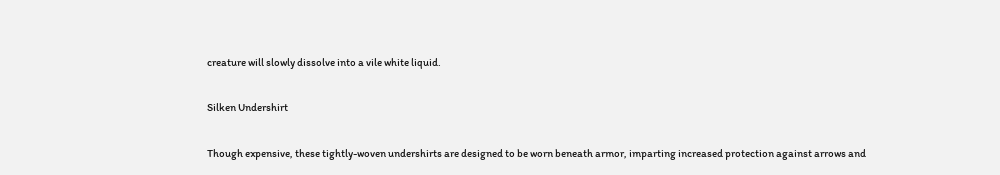creature will slowly dissolve into a vile white liquid.

Silken Undershirt

Though expensive, these tightly-woven undershirts are designed to be worn beneath armor, imparting increased protection against arrows and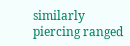similarly piercing ranged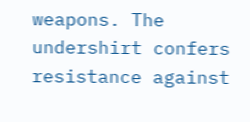weapons. The undershirt confers resistance against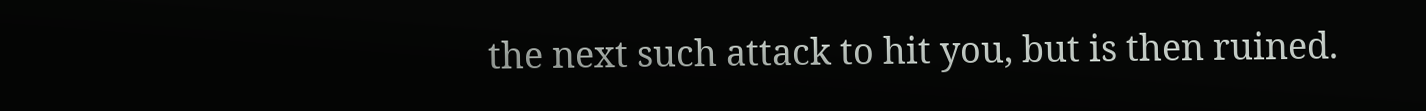the next such attack to hit you, but is then ruined.